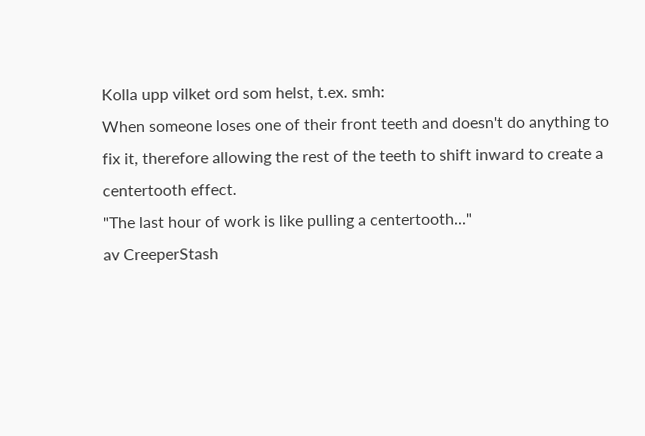Kolla upp vilket ord som helst, t.ex. smh:
When someone loses one of their front teeth and doesn't do anything to fix it, therefore allowing the rest of the teeth to shift inward to create a centertooth effect.
"The last hour of work is like pulling a centertooth..."
av CreeperStash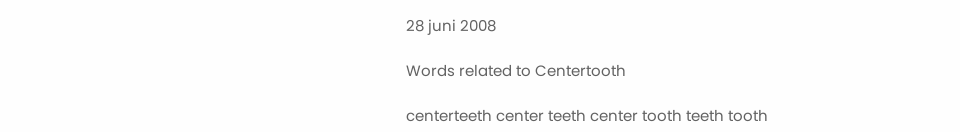28 juni 2008

Words related to Centertooth

centerteeth center teeth center tooth teeth tooth